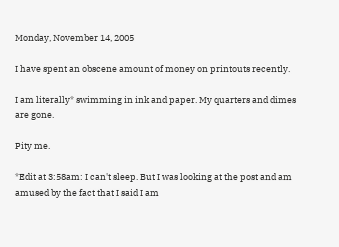Monday, November 14, 2005

I have spent an obscene amount of money on printouts recently.

I am literally* swimming in ink and paper. My quarters and dimes are gone.

Pity me.

*Edit at 3:58am: I can't sleep. But I was looking at the post and am amused by the fact that I said I am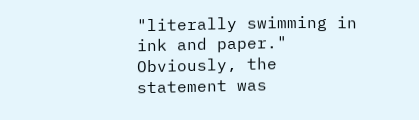"literally swimming in ink and paper." Obviously, the statement was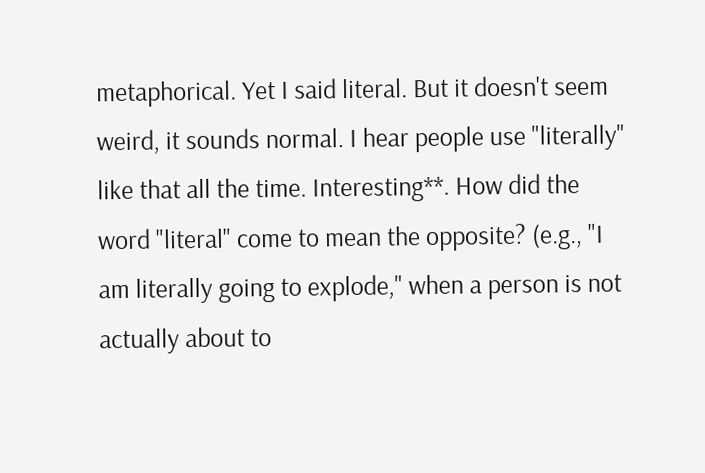metaphorical. Yet I said literal. But it doesn't seem weird, it sounds normal. I hear people use "literally" like that all the time. Interesting**. How did the word "literal" come to mean the opposite? (e.g., "I am literally going to explode," when a person is not actually about to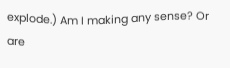explode.) Am I making any sense? Or are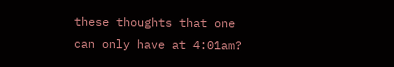these thoughts that one can only have at 4:01am?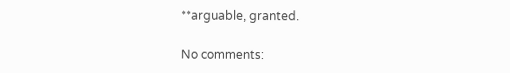**arguable, granted.

No comments: